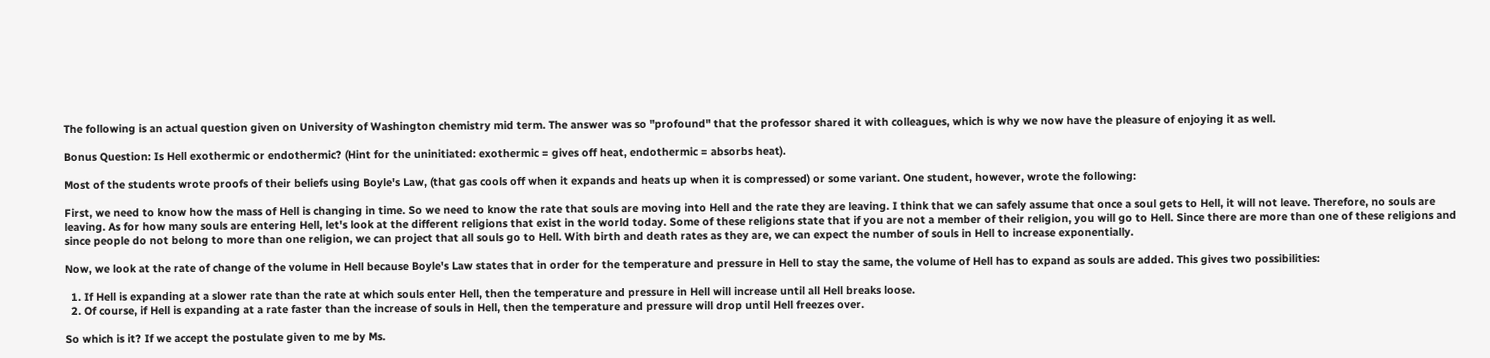The following is an actual question given on University of Washington chemistry mid term. The answer was so "profound" that the professor shared it with colleagues, which is why we now have the pleasure of enjoying it as well.

Bonus Question: Is Hell exothermic or endothermic? (Hint for the uninitiated: exothermic = gives off heat, endothermic = absorbs heat).

Most of the students wrote proofs of their beliefs using Boyle's Law, (that gas cools off when it expands and heats up when it is compressed) or some variant. One student, however, wrote the following:

First, we need to know how the mass of Hell is changing in time. So we need to know the rate that souls are moving into Hell and the rate they are leaving. I think that we can safely assume that once a soul gets to Hell, it will not leave. Therefore, no souls are leaving. As for how many souls are entering Hell, let's look at the different religions that exist in the world today. Some of these religions state that if you are not a member of their religion, you will go to Hell. Since there are more than one of these religions and since people do not belong to more than one religion, we can project that all souls go to Hell. With birth and death rates as they are, we can expect the number of souls in Hell to increase exponentially.

Now, we look at the rate of change of the volume in Hell because Boyle's Law states that in order for the temperature and pressure in Hell to stay the same, the volume of Hell has to expand as souls are added. This gives two possibilities:

  1. If Hell is expanding at a slower rate than the rate at which souls enter Hell, then the temperature and pressure in Hell will increase until all Hell breaks loose.
  2. Of course, if Hell is expanding at a rate faster than the increase of souls in Hell, then the temperature and pressure will drop until Hell freezes over.

So which is it? If we accept the postulate given to me by Ms.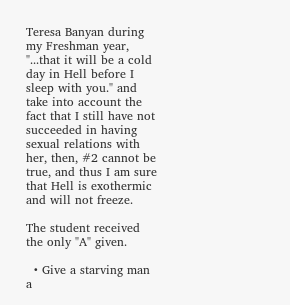Teresa Banyan during my Freshman year, "...that it will be a cold day in Hell before I sleep with you." and take into account the fact that I still have not succeeded in having sexual relations with her, then, #2 cannot be true, and thus I am sure that Hell is exothermic and will not freeze.

The student received the only "A" given.

  • Give a starving man a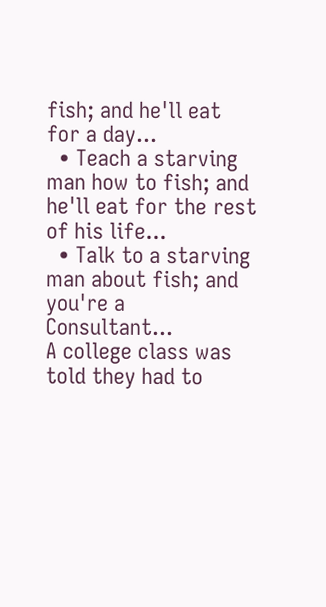fish; and he'll eat for a day...
  • Teach a starving man how to fish; and he'll eat for the rest of his life...
  • Talk to a starving man about fish; and you're a Consultant...
A college class was told they had to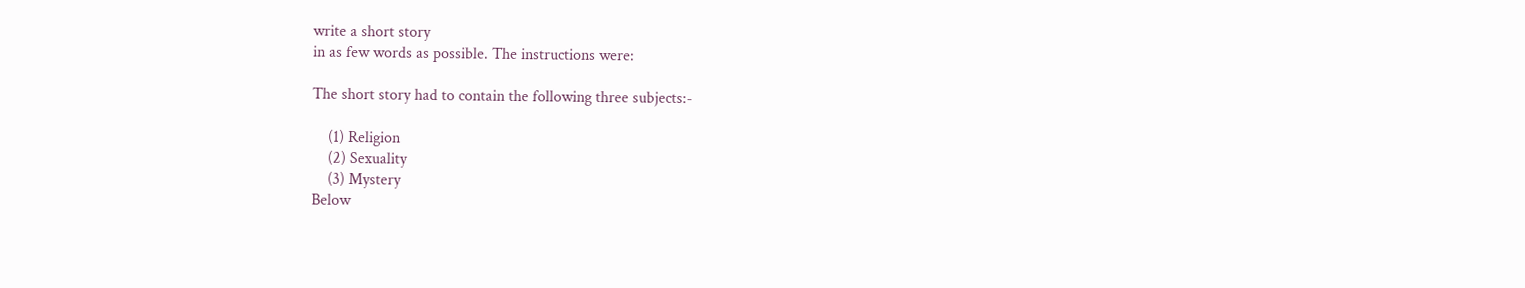write a short story
in as few words as possible. The instructions were:

The short story had to contain the following three subjects:-

    (1) Religion
    (2) Sexuality
    (3) Mystery
Below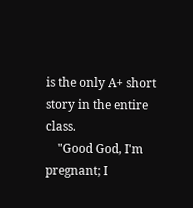is the only A+ short story in the entire class.
    "Good God, I'm pregnant; I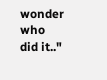wonder who did it.."